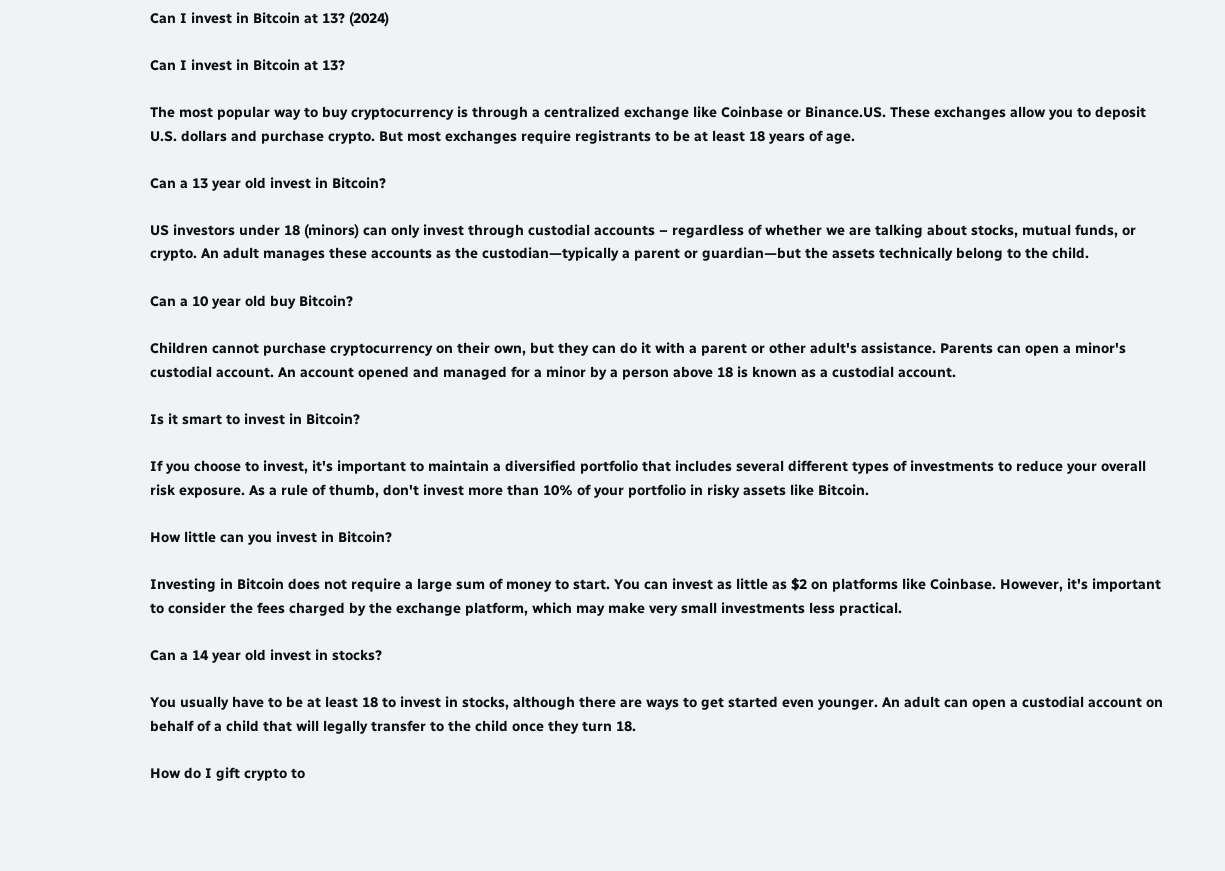Can I invest in Bitcoin at 13? (2024)

Can I invest in Bitcoin at 13?

The most popular way to buy cryptocurrency is through a centralized exchange like Coinbase or Binance.US. These exchanges allow you to deposit U.S. dollars and purchase crypto. But most exchanges require registrants to be at least 18 years of age.

Can a 13 year old invest in Bitcoin?

US investors under 18 (minors) can only invest through custodial accounts – regardless of whether we are talking about stocks, mutual funds, or crypto. An adult manages these accounts as the custodian—typically a parent or guardian—but the assets technically belong to the child.

Can a 10 year old buy Bitcoin?

Children cannot purchase cryptocurrency on their own, but they can do it with a parent or other adult's assistance. Parents can open a minor's custodial account. An account opened and managed for a minor by a person above 18 is known as a custodial account.

Is it smart to invest in Bitcoin?

If you choose to invest, it's important to maintain a diversified portfolio that includes several different types of investments to reduce your overall risk exposure. As a rule of thumb, don't invest more than 10% of your portfolio in risky assets like Bitcoin.

How little can you invest in Bitcoin?

Investing in Bitcoin does not require a large sum of money to start. You can invest as little as $2 on platforms like Coinbase. However, it's important to consider the fees charged by the exchange platform, which may make very small investments less practical.

Can a 14 year old invest in stocks?

You usually have to be at least 18 to invest in stocks, although there are ways to get started even younger. An adult can open a custodial account on behalf of a child that will legally transfer to the child once they turn 18.

How do I gift crypto to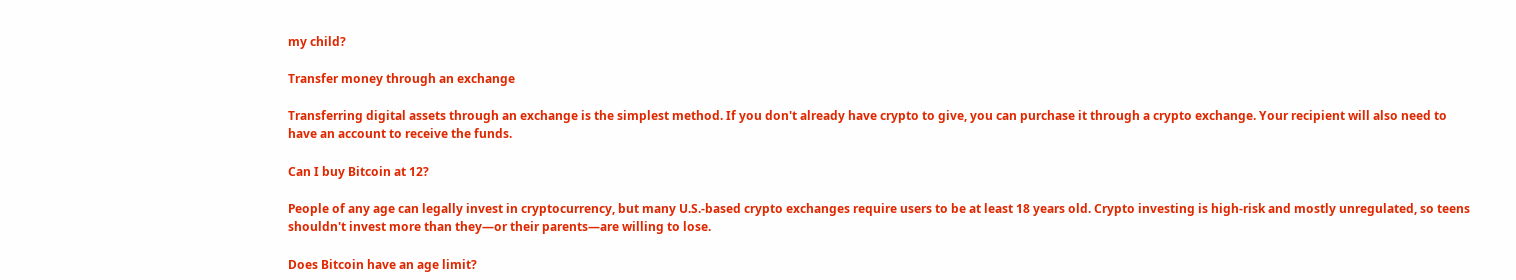my child?

Transfer money through an exchange

Transferring digital assets through an exchange is the simplest method. If you don't already have crypto to give, you can purchase it through a crypto exchange. Your recipient will also need to have an account to receive the funds.

Can I buy Bitcoin at 12?

People of any age can legally invest in cryptocurrency, but many U.S.-based crypto exchanges require users to be at least 18 years old. Crypto investing is high-risk and mostly unregulated, so teens shouldn't invest more than they—or their parents—are willing to lose.

Does Bitcoin have an age limit?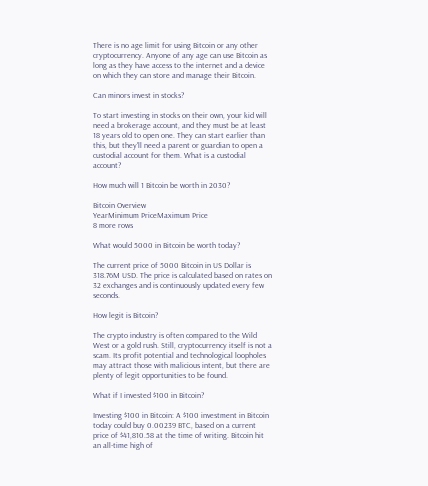There is no age limit for using Bitcoin or any other cryptocurrency. Anyone of any age can use Bitcoin as long as they have access to the internet and a device on which they can store and manage their Bitcoin.

Can minors invest in stocks?

To start investing in stocks on their own, your kid will need a brokerage account, and they must be at least 18 years old to open one. They can start earlier than this, but they'll need a parent or guardian to open a custodial account for them. What is a custodial account?

How much will 1 Bitcoin be worth in 2030?

Bitcoin Overview
YearMinimum PriceMaximum Price
8 more rows

What would 5000 in Bitcoin be worth today?

The current price of 5000 Bitcoin in US Dollar is 318.76M USD. The price is calculated based on rates on 32 exchanges and is continuously updated every few seconds.

How legit is Bitcoin?

The crypto industry is often compared to the Wild West or a gold rush. Still, cryptocurrency itself is not a scam. Its profit potential and technological loopholes may attract those with malicious intent, but there are plenty of legit opportunities to be found.

What if I invested $100 in Bitcoin?

Investing $100 in Bitcoin: A $100 investment in Bitcoin today could buy 0.00239 BTC, based on a current price of $41,810.58 at the time of writing. Bitcoin hit an all-time high of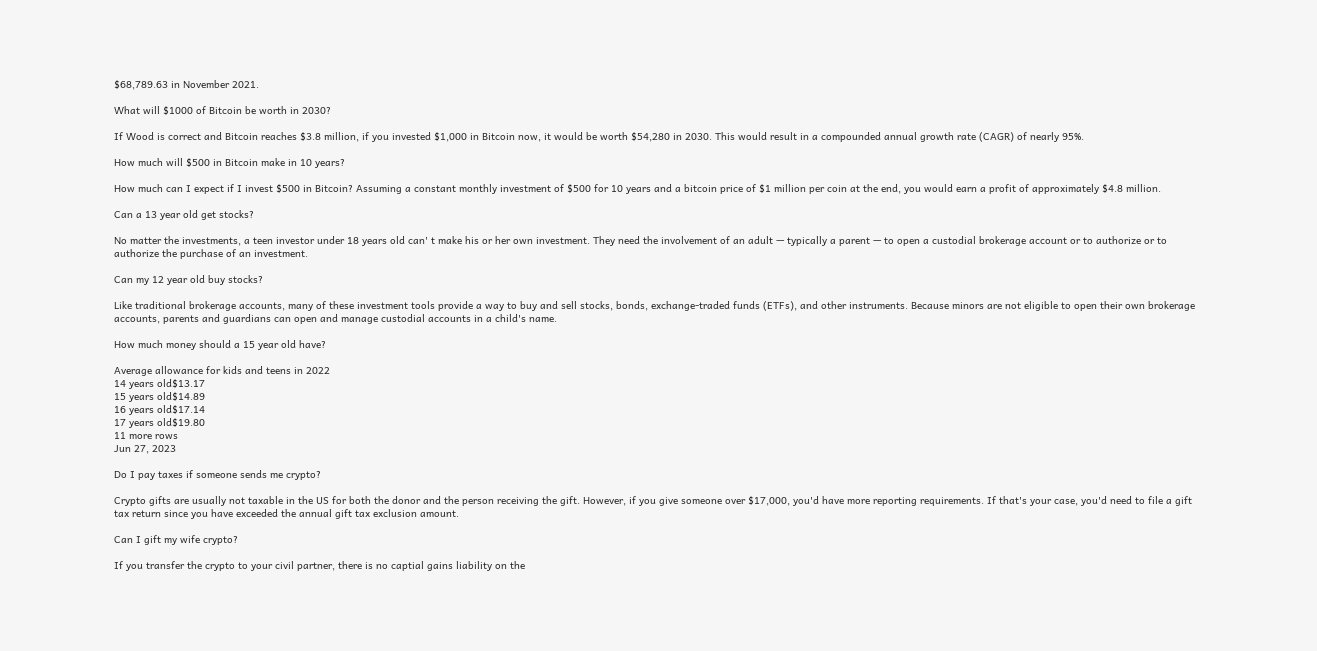$68,789.63 in November 2021.

What will $1000 of Bitcoin be worth in 2030?

If Wood is correct and Bitcoin reaches $3.8 million, if you invested $1,000 in Bitcoin now, it would be worth $54,280 in 2030. This would result in a compounded annual growth rate (CAGR) of nearly 95%.

How much will $500 in Bitcoin make in 10 years?

How much can I expect if I invest $500 in Bitcoin? Assuming a constant monthly investment of $500 for 10 years and a bitcoin price of $1 million per coin at the end, you would earn a profit of approximately $4.8 million.

Can a 13 year old get stocks?

No matter the investments, a teen investor under 18 years old can' t make his or her own investment. They need the involvement of an adult — typically a parent — to open a custodial brokerage account or to authorize or to authorize the purchase of an investment.

Can my 12 year old buy stocks?

Like traditional brokerage accounts, many of these investment tools provide a way to buy and sell stocks, bonds, exchange-traded funds (ETFs), and other instruments. Because minors are not eligible to open their own brokerage accounts, parents and guardians can open and manage custodial accounts in a child's name.

How much money should a 15 year old have?

Average allowance for kids and teens in 2022
14 years old$13.17
15 years old$14.89
16 years old$17.14
17 years old$19.80
11 more rows
Jun 27, 2023

Do I pay taxes if someone sends me crypto?

Crypto gifts are usually not taxable in the US for both the donor and the person receiving the gift. However, if you give someone over $17,000, you'd have more reporting requirements. If that's your case, you'd need to file a gift tax return since you have exceeded the annual gift tax exclusion amount.

Can I gift my wife crypto?

If you transfer the crypto to your civil partner, there is no captial gains liability on the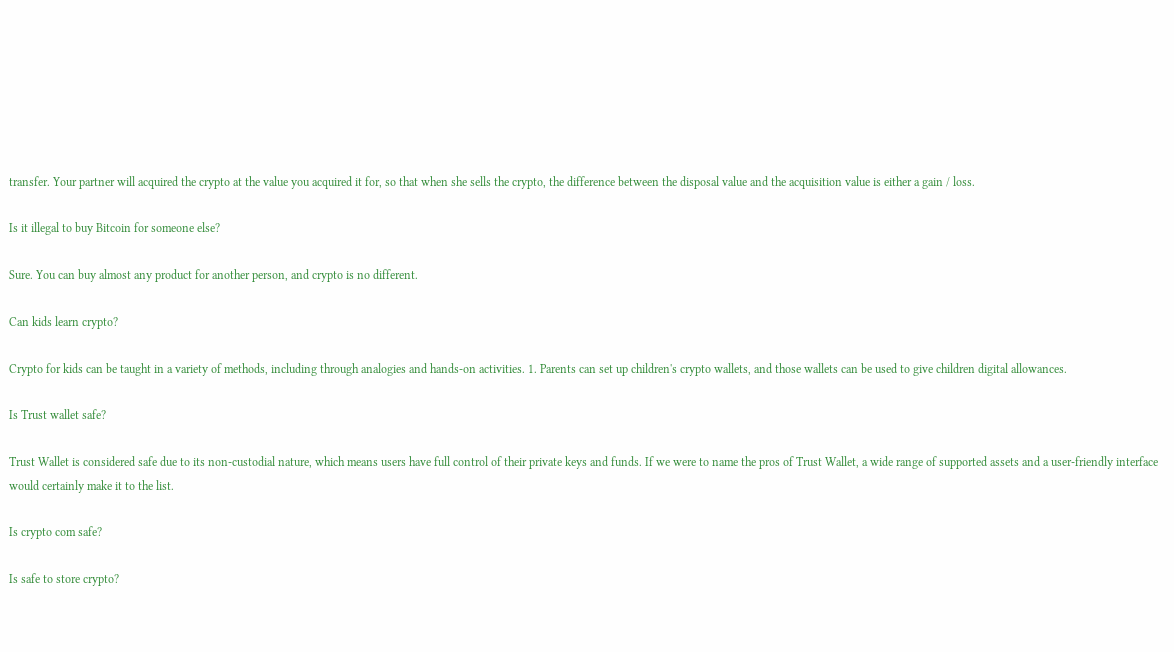transfer. Your partner will acquired the crypto at the value you acquired it for, so that when she sells the crypto, the difference between the disposal value and the acquisition value is either a gain / loss.

Is it illegal to buy Bitcoin for someone else?

Sure. You can buy almost any product for another person, and crypto is no different.

Can kids learn crypto?

Crypto for kids can be taught in a variety of methods, including through analogies and hands-on activities. 1. Parents can set up children's crypto wallets, and those wallets can be used to give children digital allowances.

Is Trust wallet safe?

Trust Wallet is considered safe due to its non-custodial nature, which means users have full control of their private keys and funds. If we were to name the pros of Trust Wallet, a wide range of supported assets and a user-friendly interface would certainly make it to the list.

Is crypto com safe?

Is safe to store crypto?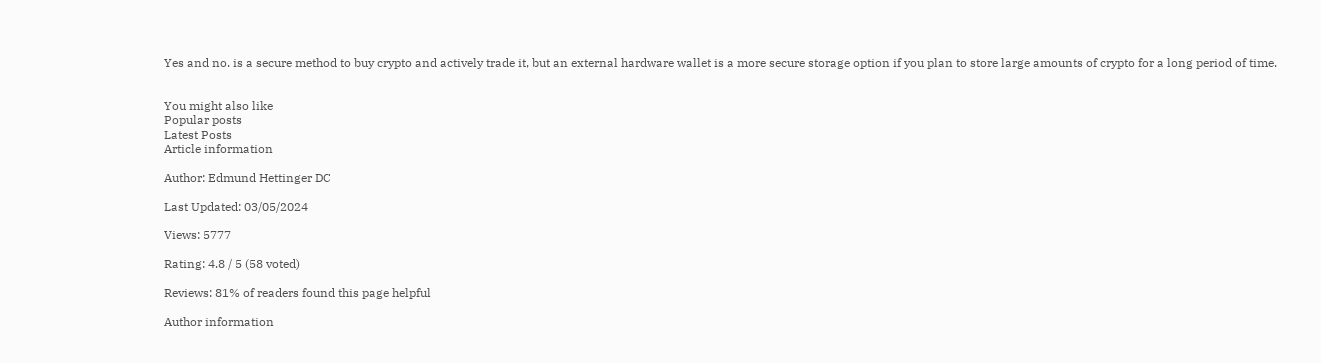Yes and no. is a secure method to buy crypto and actively trade it, but an external hardware wallet is a more secure storage option if you plan to store large amounts of crypto for a long period of time.


You might also like
Popular posts
Latest Posts
Article information

Author: Edmund Hettinger DC

Last Updated: 03/05/2024

Views: 5777

Rating: 4.8 / 5 (58 voted)

Reviews: 81% of readers found this page helpful

Author information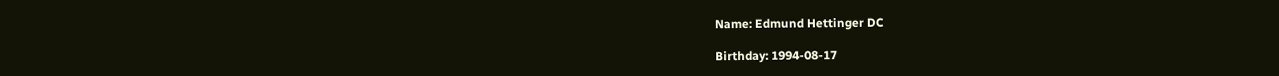Name: Edmund Hettinger DC

Birthday: 1994-08-17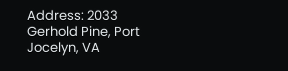Address: 2033 Gerhold Pine, Port Jocelyn, VA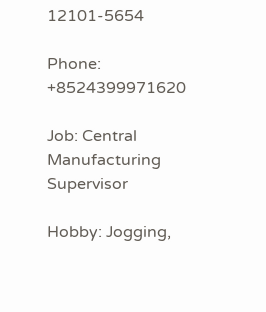12101-5654

Phone: +8524399971620

Job: Central Manufacturing Supervisor

Hobby: Jogging,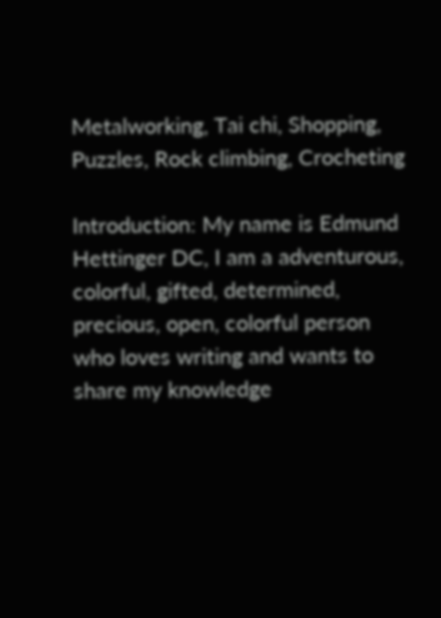Metalworking, Tai chi, Shopping, Puzzles, Rock climbing, Crocheting

Introduction: My name is Edmund Hettinger DC, I am a adventurous, colorful, gifted, determined, precious, open, colorful person who loves writing and wants to share my knowledge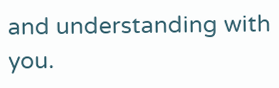and understanding with you.